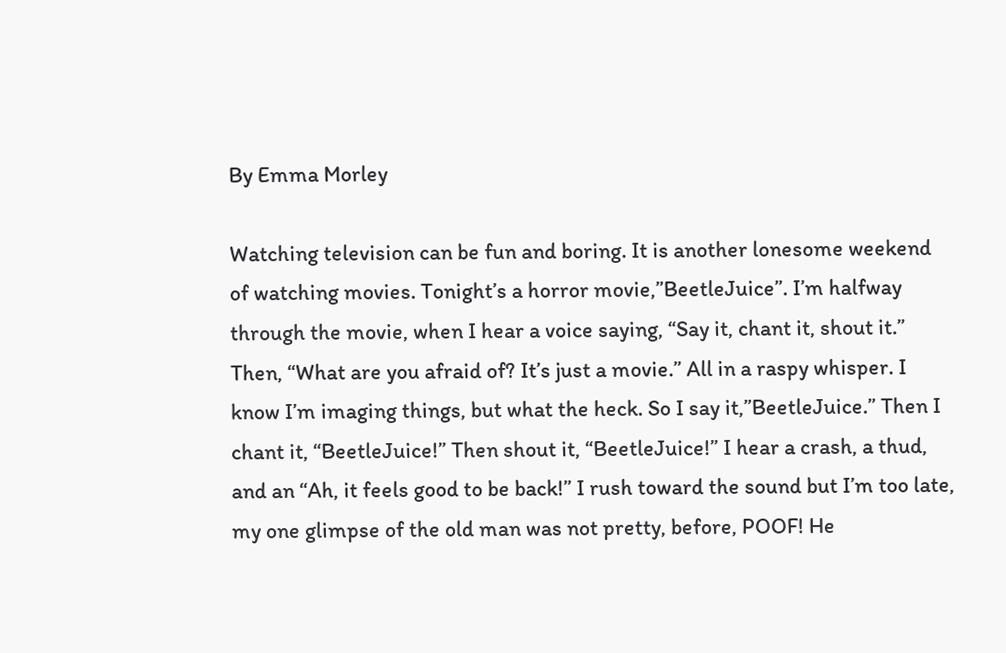By Emma Morley

Watching television can be fun and boring. It is another lonesome weekend of watching movies. Tonight’s a horror movie,”BeetleJuice”. I’m halfway through the movie, when I hear a voice saying, “Say it, chant it, shout it.” Then, “What are you afraid of? It’s just a movie.” All in a raspy whisper. I know I’m imaging things, but what the heck. So I say it,”BeetleJuice.” Then I chant it, “BeetleJuice!” Then shout it, “BeetleJuice!” I hear a crash, a thud, and an “Ah, it feels good to be back!” I rush toward the sound but I’m too late, my one glimpse of the old man was not pretty, before, POOF! He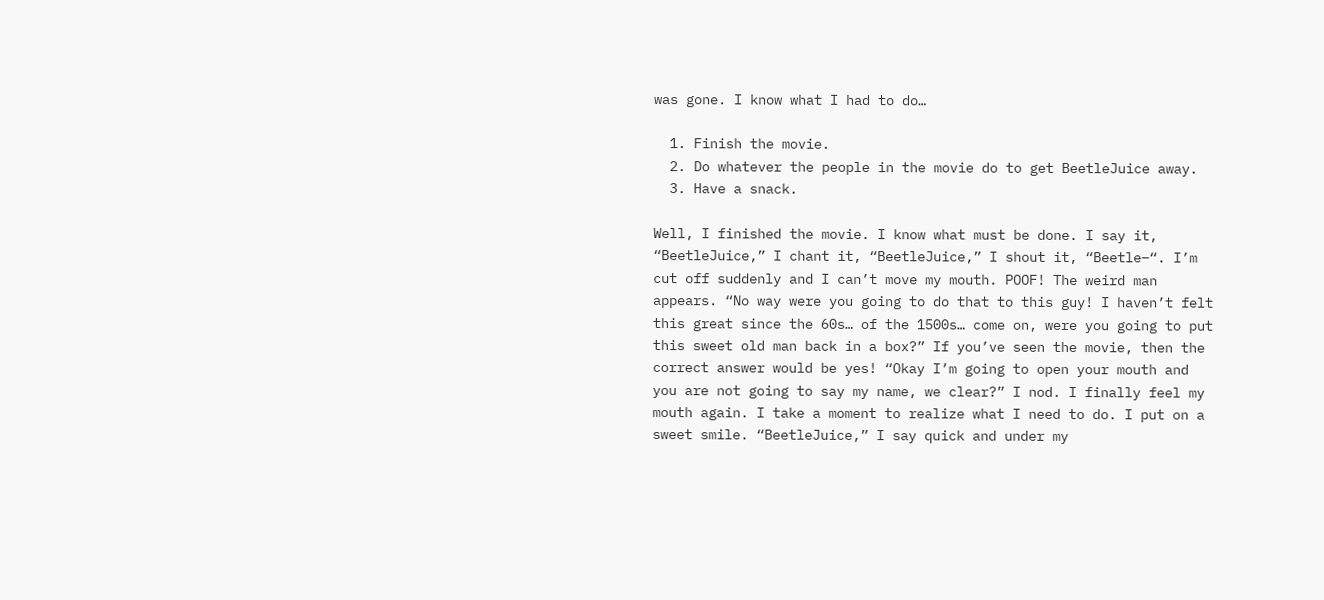was gone. I know what I had to do…

  1. Finish the movie.
  2. Do whatever the people in the movie do to get BeetleJuice away.
  3. Have a snack.

Well, I finished the movie. I know what must be done. I say it, “BeetleJuice,” I chant it, “BeetleJuice,” I shout it, “Beetle–“. I’m cut off suddenly and I can’t move my mouth. POOF! The weird man appears. “No way were you going to do that to this guy! I haven’t felt this great since the 60s… of the 1500s… come on, were you going to put this sweet old man back in a box?” If you’ve seen the movie, then the correct answer would be yes! “Okay I’m going to open your mouth and you are not going to say my name, we clear?” I nod. I finally feel my mouth again. I take a moment to realize what I need to do. I put on a sweet smile. “BeetleJuice,” I say quick and under my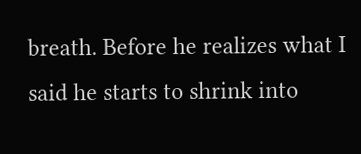breath. Before he realizes what I said he starts to shrink into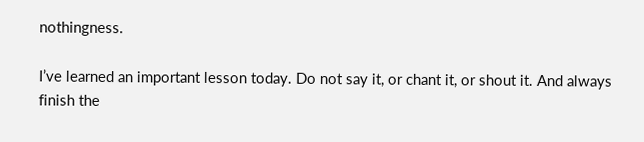nothingness.

I’ve learned an important lesson today. Do not say it, or chant it, or shout it. And always finish the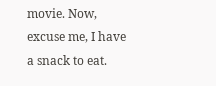movie. Now, excuse me, I have a snack to eat.